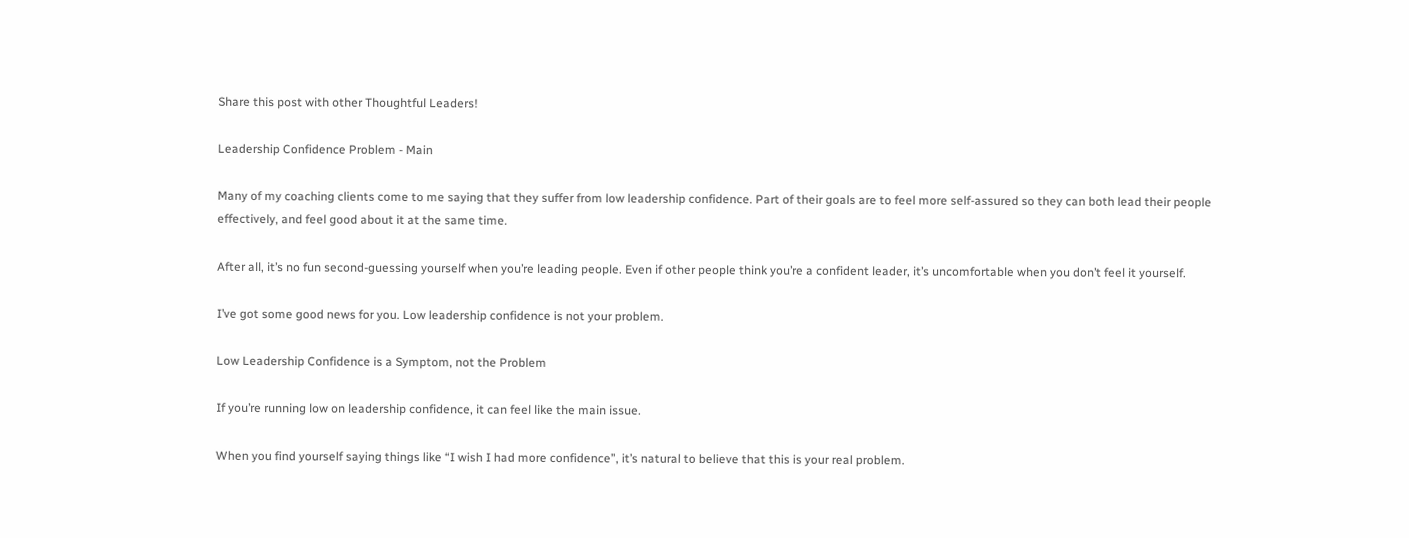Share this post with other Thoughtful Leaders!

Leadership Confidence Problem - Main

Many of my coaching clients come to me saying that they suffer from low leadership confidence. Part of their goals are to feel more self-assured so they can both lead their people effectively, and feel good about it at the same time.

After all, it’s no fun second-guessing yourself when you’re leading people. Even if other people think you’re a confident leader, it’s uncomfortable when you don’t feel it yourself.

I’ve got some good news for you. Low leadership confidence is not your problem.

Low Leadership Confidence is a Symptom, not the Problem

If you’re running low on leadership confidence, it can feel like the main issue.

When you find yourself saying things like “I wish I had more confidence”, it’s natural to believe that this is your real problem.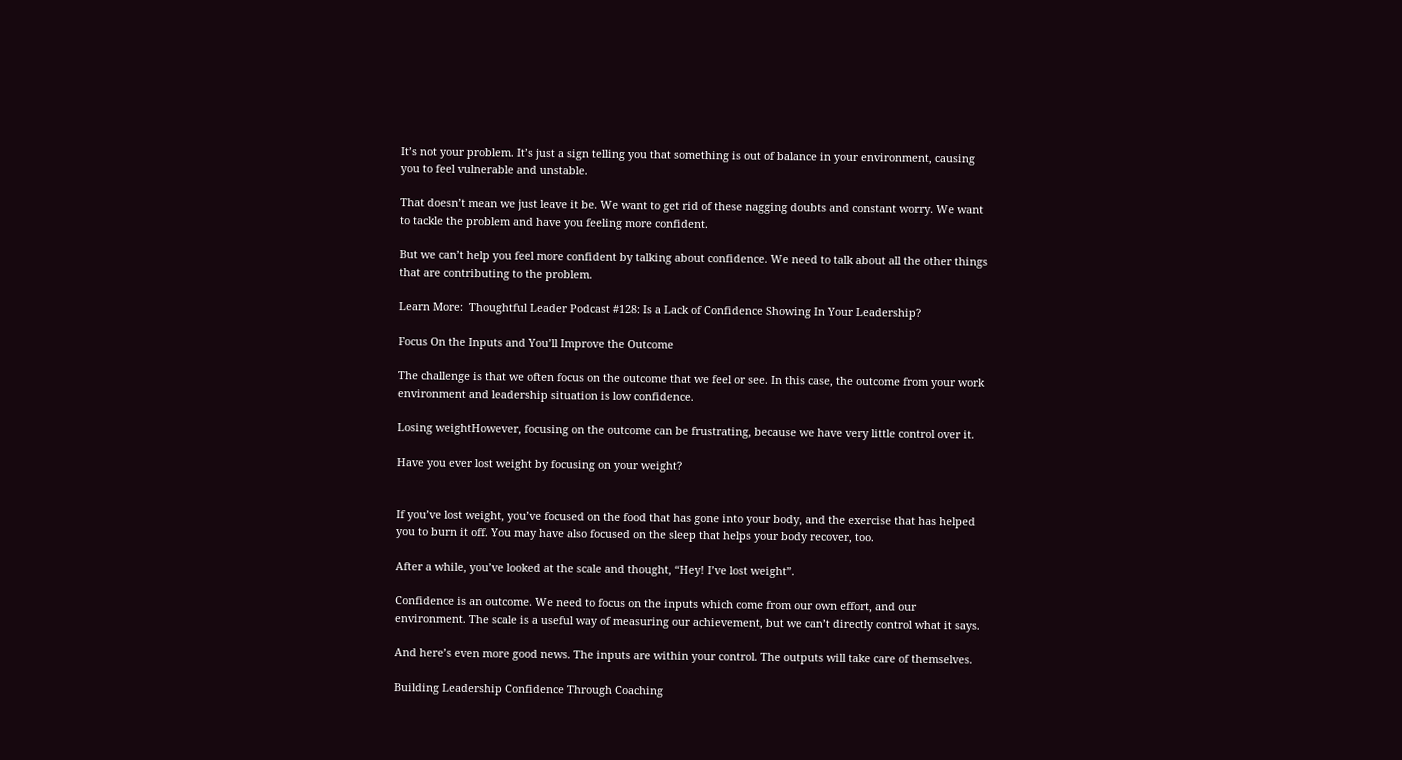It’s not your problem. It’s just a sign telling you that something is out of balance in your environment, causing you to feel vulnerable and unstable.

That doesn’t mean we just leave it be. We want to get rid of these nagging doubts and constant worry. We want to tackle the problem and have you feeling more confident.

But we can’t help you feel more confident by talking about confidence. We need to talk about all the other things that are contributing to the problem.

Learn More:  Thoughtful Leader Podcast #128: Is a Lack of Confidence Showing In Your Leadership?

Focus On the Inputs and You’ll Improve the Outcome

The challenge is that we often focus on the outcome that we feel or see. In this case, the outcome from your work environment and leadership situation is low confidence.

Losing weightHowever, focusing on the outcome can be frustrating, because we have very little control over it.

Have you ever lost weight by focusing on your weight?


If you’ve lost weight, you’ve focused on the food that has gone into your body, and the exercise that has helped you to burn it off. You may have also focused on the sleep that helps your body recover, too.

After a while, you’ve looked at the scale and thought, “Hey! I’ve lost weight”.

Confidence is an outcome. We need to focus on the inputs which come from our own effort, and our environment. The scale is a useful way of measuring our achievement, but we can’t directly control what it says.

And here’s even more good news. The inputs are within your control. The outputs will take care of themselves.

Building Leadership Confidence Through Coaching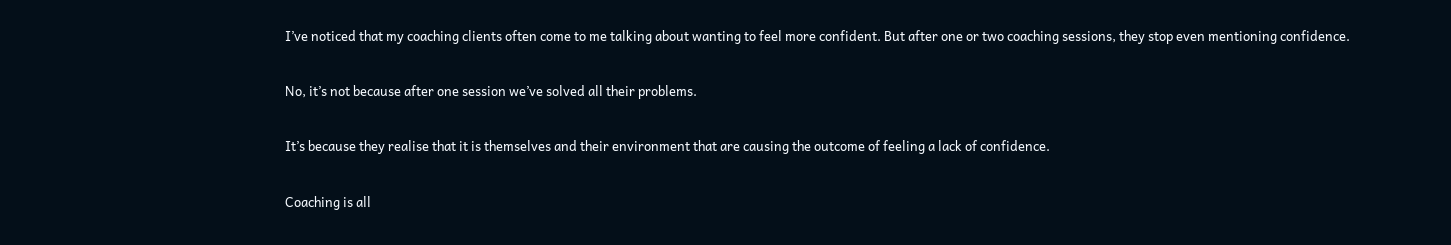I’ve noticed that my coaching clients often come to me talking about wanting to feel more confident. But after one or two coaching sessions, they stop even mentioning confidence.

No, it’s not because after one session we’ve solved all their problems.

It’s because they realise that it is themselves and their environment that are causing the outcome of feeling a lack of confidence.

Coaching is all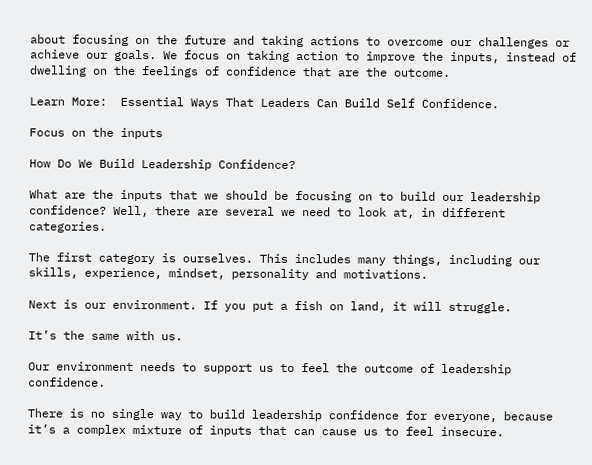about focusing on the future and taking actions to overcome our challenges or achieve our goals. We focus on taking action to improve the inputs, instead of dwelling on the feelings of confidence that are the outcome.

Learn More:  Essential Ways That Leaders Can Build Self Confidence.

Focus on the inputs

How Do We Build Leadership Confidence?

What are the inputs that we should be focusing on to build our leadership confidence? Well, there are several we need to look at, in different categories.

The first category is ourselves. This includes many things, including our skills, experience, mindset, personality and motivations.

Next is our environment. If you put a fish on land, it will struggle.

It’s the same with us.

Our environment needs to support us to feel the outcome of leadership confidence.

There is no single way to build leadership confidence for everyone, because it’s a complex mixture of inputs that can cause us to feel insecure.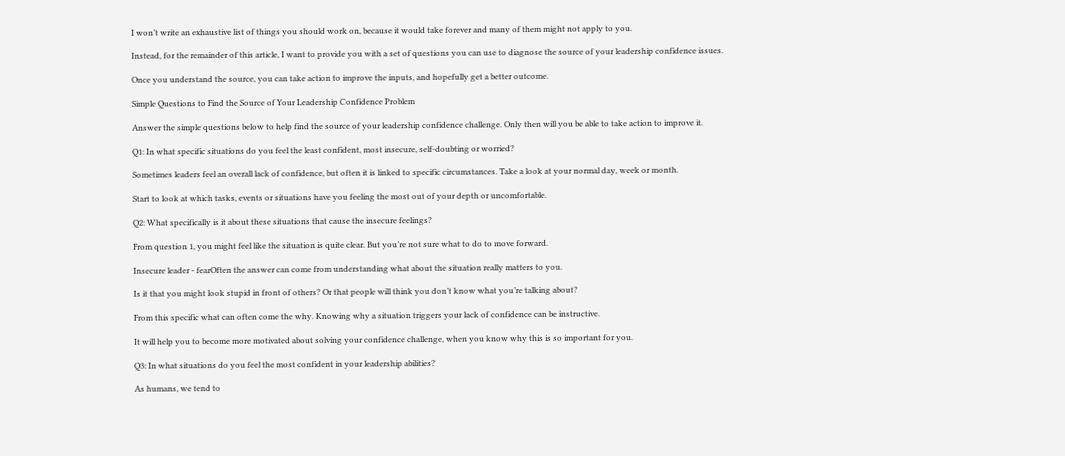I won’t write an exhaustive list of things you should work on, because it would take forever and many of them might not apply to you.

Instead, for the remainder of this article, I want to provide you with a set of questions you can use to diagnose the source of your leadership confidence issues.

Once you understand the source, you can take action to improve the inputs, and hopefully get a better outcome.

Simple Questions to Find the Source of Your Leadership Confidence Problem

Answer the simple questions below to help find the source of your leadership confidence challenge. Only then will you be able to take action to improve it.

Q1: In what specific situations do you feel the least confident, most insecure, self-doubting or worried?

Sometimes leaders feel an overall lack of confidence, but often it is linked to specific circumstances. Take a look at your normal day, week or month.

Start to look at which tasks, events or situations have you feeling the most out of your depth or uncomfortable.

Q2: What specifically is it about these situations that cause the insecure feelings?

From question 1, you might feel like the situation is quite clear. But you’re not sure what to do to move forward.

Insecure leader - fearOften the answer can come from understanding what about the situation really matters to you.

Is it that you might look stupid in front of others? Or that people will think you don’t know what you’re talking about?

From this specific what can often come the why. Knowing why a situation triggers your lack of confidence can be instructive.

It will help you to become more motivated about solving your confidence challenge, when you know why this is so important for you.

Q3: In what situations do you feel the most confident in your leadership abilities?

As humans, we tend to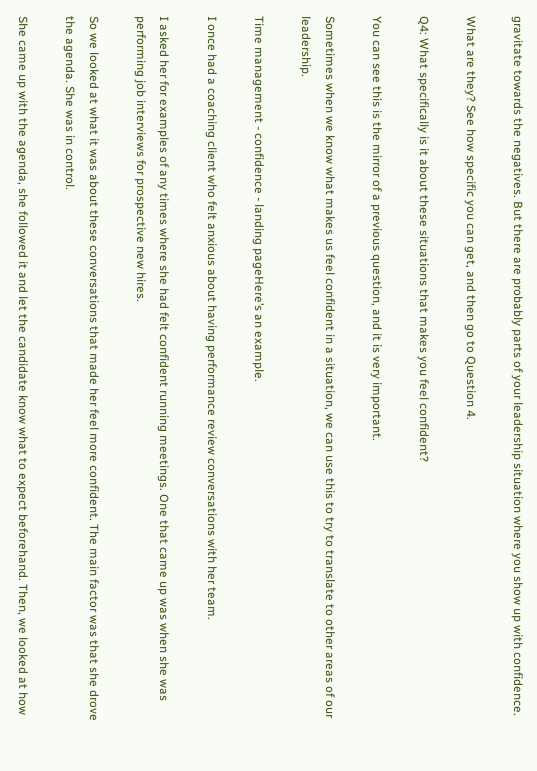gravitate towards the negatives. But there are probably parts of your leadership situation where you show up with confidence.

What are they? See how specific you can get, and then go to Question 4.

Q4: What specifically is it about these situations that makes you feel confident?

You can see this is the mirror of a previous question, and it is very important.

Sometimes when we know what makes us feel confident in a situation, we can use this to try to translate to other areas of our leadership.

Time management - confidence - landing pageHere’s an example.

I once had a coaching client who felt anxious about having performance review conversations with her team.

I asked her for examples of any times where she had felt confident running meetings. One that came up was when she was performing job interviews for prospective new hires.

So we looked at what it was about these conversations that made her feel more confident. The main factor was that she drove the agenda. She was in control.

She came up with the agenda, she followed it and let the candidate know what to expect beforehand. Then, we looked at how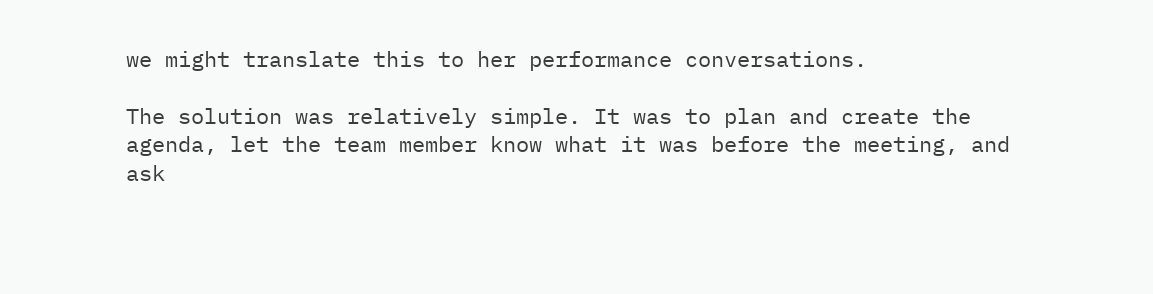we might translate this to her performance conversations.

The solution was relatively simple. It was to plan and create the agenda, let the team member know what it was before the meeting, and ask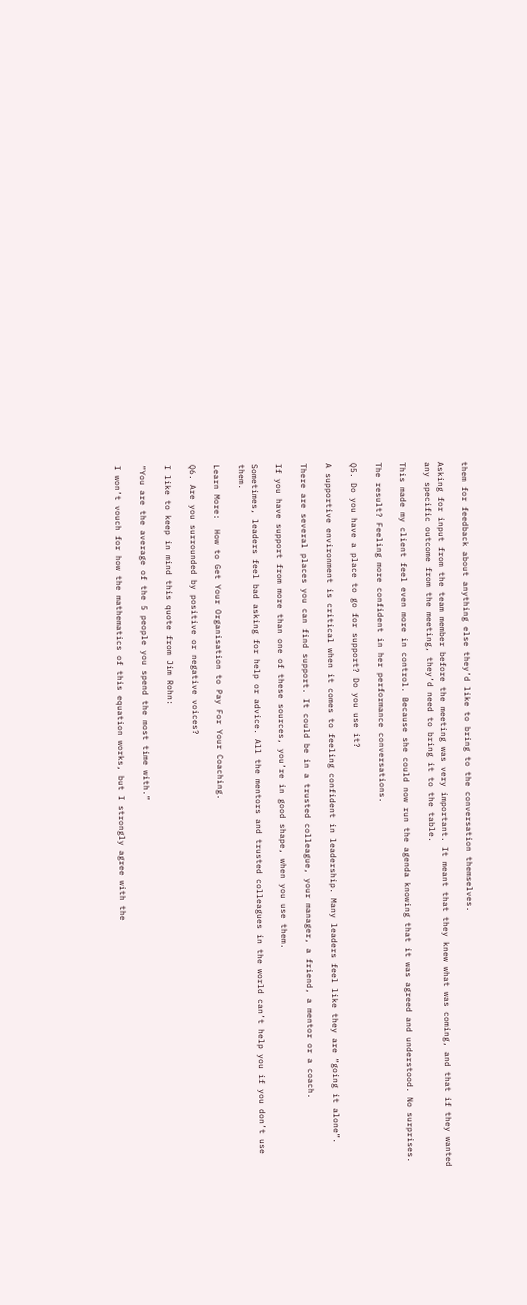them for feedback about anything else they’d like to bring to the conversation themselves.

Asking for input from the team member before the meeting was very important. It meant that they knew what was coming, and that if they wanted any specific outcome from the meeting, they’d need to bring it to the table.

This made my client feel even more in control. Because she could now run the agenda knowing that it was agreed and understood. No surprises.

The result? Feeling more confident in her performance conversations.

Q5. Do you have a place to go for support? Do you use it?

A supportive environment is critical when it comes to feeling confident in leadership. Many leaders feel like they are “going it alone”.

There are several places you can find support. It could be in a trusted colleague, your manager, a friend, a mentor or a coach.

If you have support from more than one of these sources, you’re in good shape, when you use them.

Sometimes, leaders feel bad asking for help or advice. All the mentors and trusted colleagues in the world can’t help you if you don’t use them.

Learn More:  How to Get Your Organisation to Pay For Your Coaching.

Q6. Are you surrounded by positive or negative voices?

I like to keep in mind this quote from Jim Rohn:

“You are the average of the 5 people you spend the most time with.”

I won’t vouch for how the mathematics of this equation works, but I strongly agree with the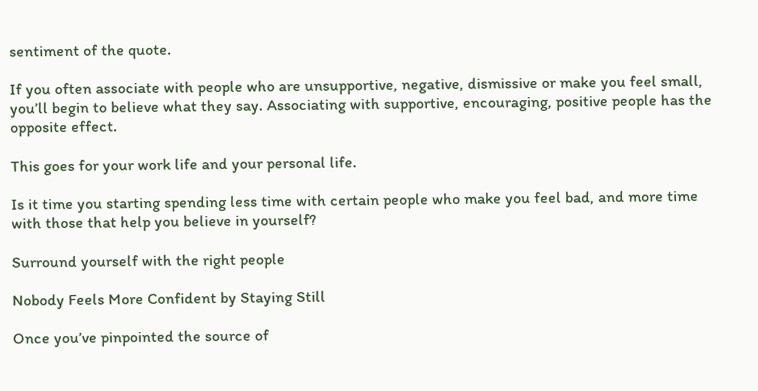sentiment of the quote.

If you often associate with people who are unsupportive, negative, dismissive or make you feel small, you’ll begin to believe what they say. Associating with supportive, encouraging, positive people has the opposite effect.

This goes for your work life and your personal life.

Is it time you starting spending less time with certain people who make you feel bad, and more time with those that help you believe in yourself?

Surround yourself with the right people

Nobody Feels More Confident by Staying Still

Once you’ve pinpointed the source of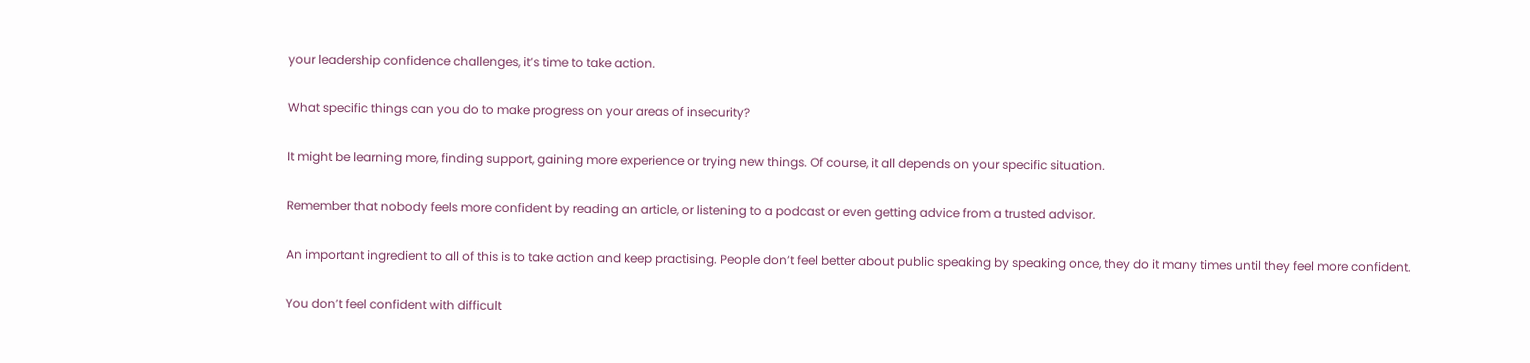your leadership confidence challenges, it’s time to take action.

What specific things can you do to make progress on your areas of insecurity?

It might be learning more, finding support, gaining more experience or trying new things. Of course, it all depends on your specific situation.

Remember that nobody feels more confident by reading an article, or listening to a podcast or even getting advice from a trusted advisor.

An important ingredient to all of this is to take action and keep practising. People don’t feel better about public speaking by speaking once, they do it many times until they feel more confident.

You don’t feel confident with difficult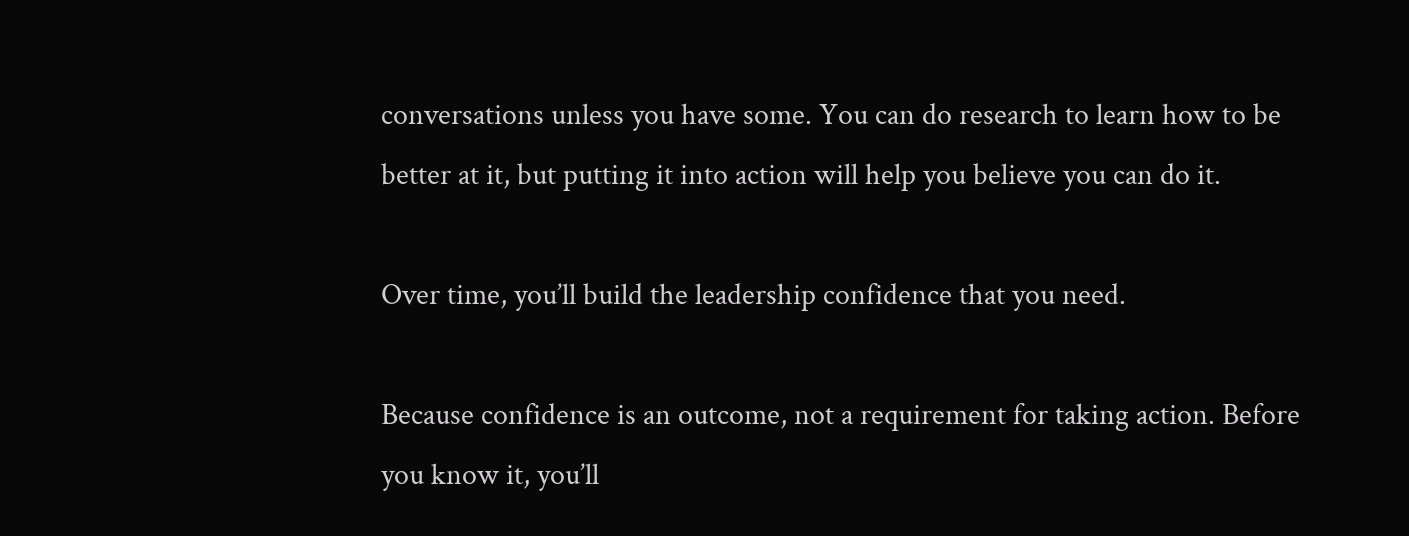conversations unless you have some. You can do research to learn how to be better at it, but putting it into action will help you believe you can do it.

Over time, you’ll build the leadership confidence that you need.

Because confidence is an outcome, not a requirement for taking action. Before you know it, you’ll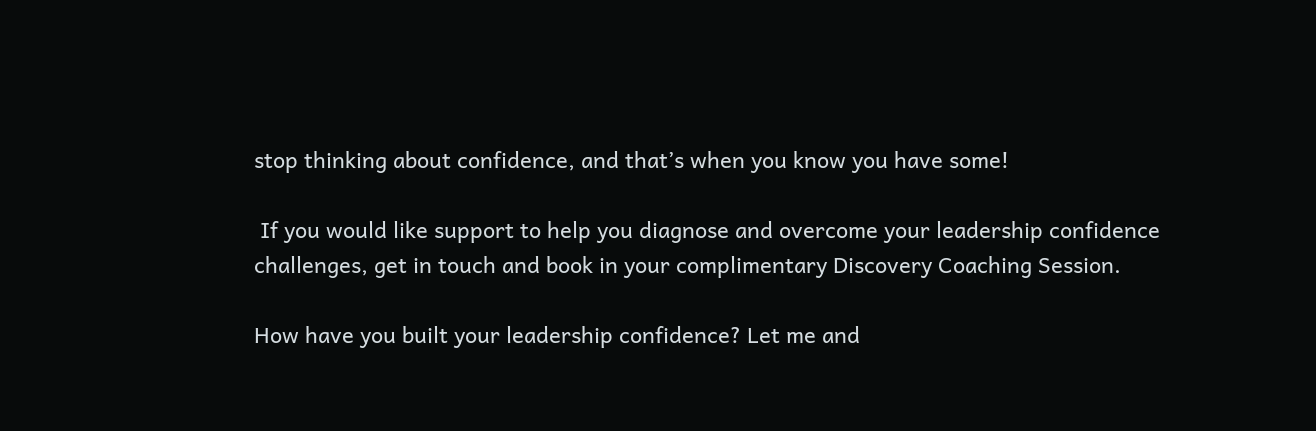stop thinking about confidence, and that’s when you know you have some!

 If you would like support to help you diagnose and overcome your leadership confidence challenges, get in touch and book in your complimentary Discovery Coaching Session.

How have you built your leadership confidence? Let me and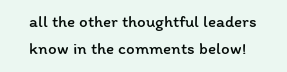all the other thoughtful leaders know in the comments below!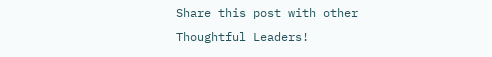Share this post with other Thoughtful Leaders!